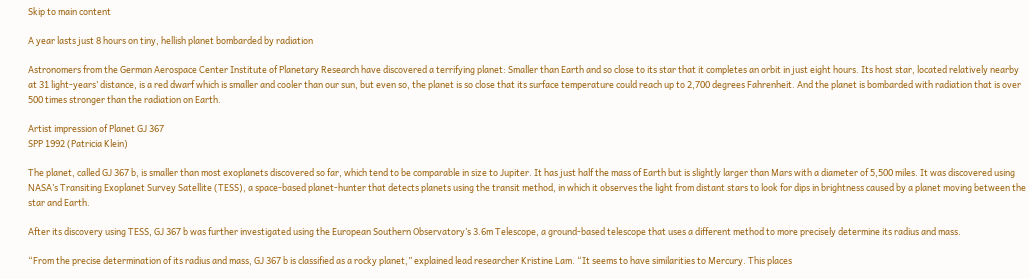Skip to main content

A year lasts just 8 hours on tiny, hellish planet bombarded by radiation

Astronomers from the German Aerospace Center Institute of Planetary Research have discovered a terrifying planet: Smaller than Earth and so close to its star that it completes an orbit in just eight hours. Its host star, located relatively nearby at 31 light-years’ distance, is a red dwarf which is smaller and cooler than our sun, but even so, the planet is so close that its surface temperature could reach up to 2,700 degrees Fahrenheit. And the planet is bombarded with radiation that is over 500 times stronger than the radiation on Earth.

Artist impression of Planet GJ 367
SPP 1992 (Patricia Klein)

The planet, called GJ 367 b, is smaller than most exoplanets discovered so far, which tend to be comparable in size to Jupiter. It has just half the mass of Earth but is slightly larger than Mars with a diameter of 5,500 miles. It was discovered using NASA’s Transiting Exoplanet Survey Satellite (TESS), a space-based planet-hunter that detects planets using the transit method, in which it observes the light from distant stars to look for dips in brightness caused by a planet moving between the star and Earth.

After its discovery using TESS, GJ 367 b was further investigated using the European Southern Observatory’s 3.6m Telescope, a ground-based telescope that uses a different method to more precisely determine its radius and mass.

“From the precise determination of its radius and mass, GJ 367 b is classified as a rocky planet,” explained lead researcher Kristine Lam. “It seems to have similarities to Mercury. This places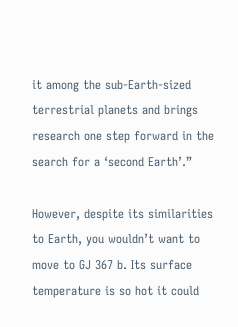it among the sub-Earth-sized terrestrial planets and brings research one step forward in the search for a ‘second Earth’.”

However, despite its similarities to Earth, you wouldn’t want to move to GJ 367 b. Its surface temperature is so hot it could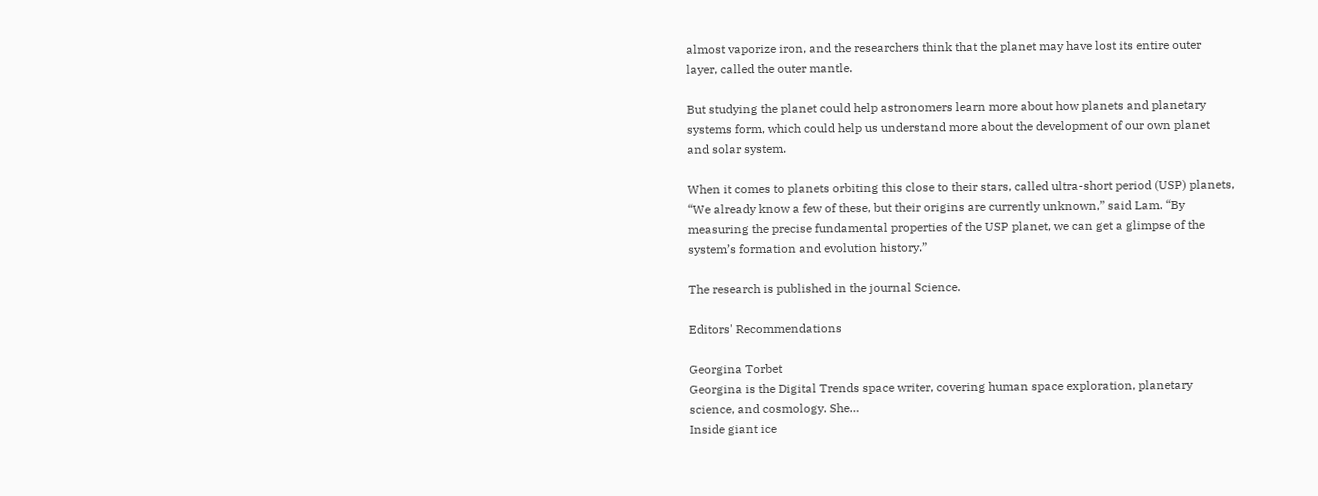almost vaporize iron, and the researchers think that the planet may have lost its entire outer layer, called the outer mantle.

But studying the planet could help astronomers learn more about how planets and planetary systems form, which could help us understand more about the development of our own planet and solar system.

When it comes to planets orbiting this close to their stars, called ultra-short period (USP) planets, “We already know a few of these, but their origins are currently unknown,” said Lam. “By measuring the precise fundamental properties of the USP planet, we can get a glimpse of the system’s formation and evolution history.”

The research is published in the journal Science.

Editors' Recommendations

Georgina Torbet
Georgina is the Digital Trends space writer, covering human space exploration, planetary science, and cosmology. She…
Inside giant ice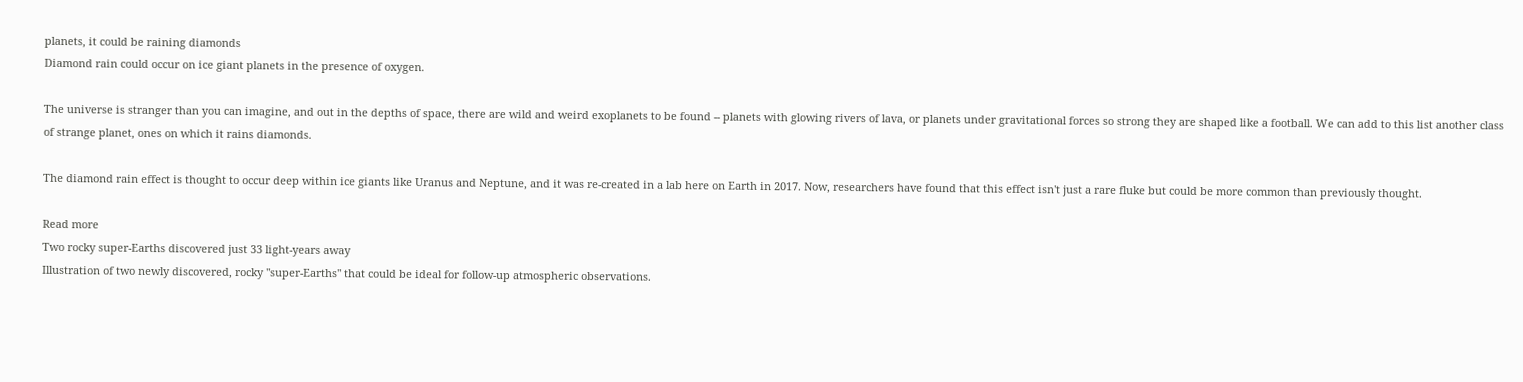planets, it could be raining diamonds
Diamond rain could occur on ice giant planets in the presence of oxygen.

The universe is stranger than you can imagine, and out in the depths of space, there are wild and weird exoplanets to be found -- planets with glowing rivers of lava, or planets under gravitational forces so strong they are shaped like a football. We can add to this list another class of strange planet, ones on which it rains diamonds.

The diamond rain effect is thought to occur deep within ice giants like Uranus and Neptune, and it was re-created in a lab here on Earth in 2017. Now, researchers have found that this effect isn't just a rare fluke but could be more common than previously thought.

Read more
Two rocky super-Earths discovered just 33 light-years away
Illustration of two newly discovered, rocky "super-Earths" that could be ideal for follow-up atmospheric observations.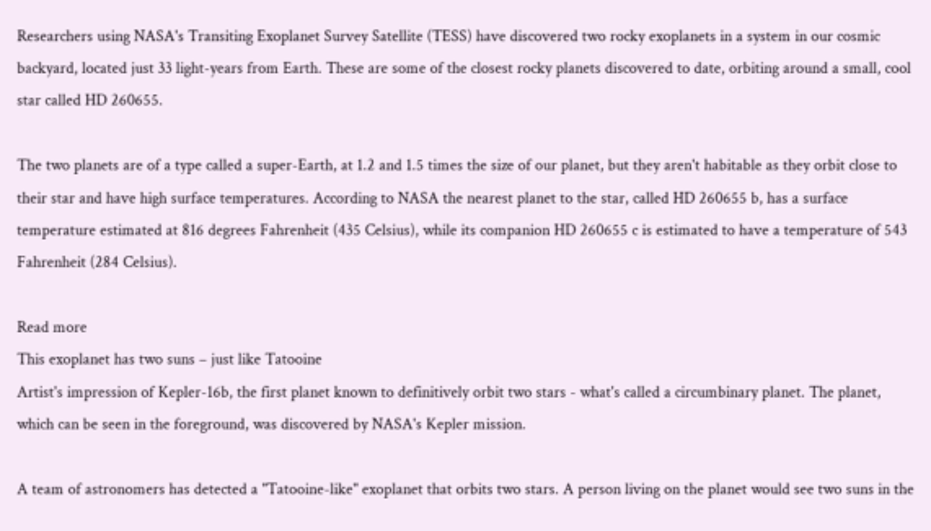Researchers using NASA's Transiting Exoplanet Survey Satellite (TESS) have discovered two rocky exoplanets in a system in our cosmic backyard, located just 33 light-years from Earth. These are some of the closest rocky planets discovered to date, orbiting around a small, cool star called HD 260655.

The two planets are of a type called a super-Earth, at 1.2 and 1.5 times the size of our planet, but they aren't habitable as they orbit close to their star and have high surface temperatures. According to NASA the nearest planet to the star, called HD 260655 b, has a surface temperature estimated at 816 degrees Fahrenheit (435 Celsius), while its companion HD 260655 c is estimated to have a temperature of 543 Fahrenheit (284 Celsius).

Read more
This exoplanet has two suns – just like Tatooine
Artist's impression of Kepler-16b, the first planet known to definitively orbit two stars - what's called a circumbinary planet. The planet, which can be seen in the foreground, was discovered by NASA's Kepler mission.

A team of astronomers has detected a "Tatooine-like" exoplanet that orbits two stars. A person living on the planet would see two suns in the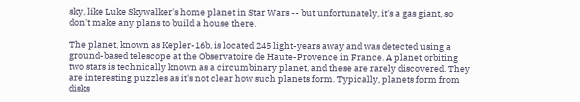sky, like Luke Skywalker's home planet in Star Wars -- but unfortunately, it's a gas giant, so don't make any plans to build a house there.

The planet, known as Kepler-16b, is located 245 light-years away and was detected using a ground-based telescope at the Observatoire de Haute-Provence in France. A planet orbiting two stars is technically known as a circumbinary planet, and these are rarely discovered. They are interesting puzzles as it's not clear how such planets form. Typically, planets form from disks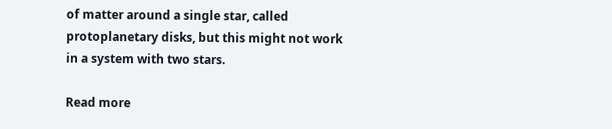of matter around a single star, called protoplanetary disks, but this might not work in a system with two stars.

Read more